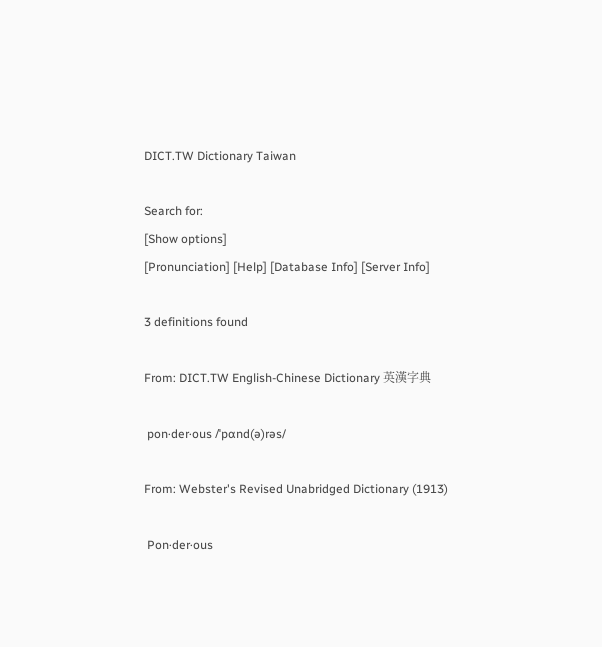DICT.TW Dictionary Taiwan

Search for:
[Show options]
[Pronunciation] [Help] [Database Info] [Server Info]

3 definitions found

From: DICT.TW English-Chinese Dictionary 英漢字典

 pon·der·ous /ˈpɑnd(ə)rəs/

From: Webster's Revised Unabridged Dictionary (1913)

 Pon·der·ous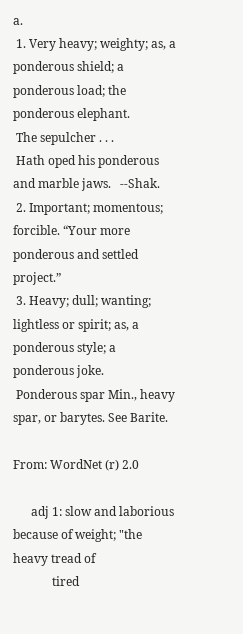a.
 1. Very heavy; weighty; as, a ponderous shield; a ponderous load; the ponderous elephant.
 The sepulcher . . .
 Hath oped his ponderous and marble jaws.   --Shak.
 2. Important; momentous; forcible. “Your more ponderous and settled project.”
 3. Heavy; dull; wanting; lightless or spirit; as, a ponderous style; a ponderous joke.
 Ponderous spar Min., heavy spar, or barytes. See Barite.

From: WordNet (r) 2.0

      adj 1: slow and laborious because of weight; "the heavy tread of
             tired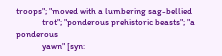troops"; "moved with a lumbering sag-bellied
             trot"; "ponderous prehistoric beasts"; "a ponderous
             yawn" [syn: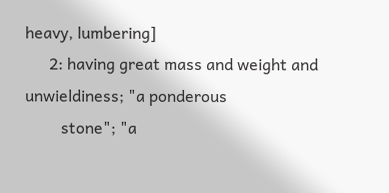heavy, lumbering]
      2: having great mass and weight and unwieldiness; "a ponderous
         stone"; "a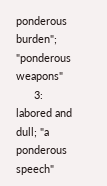ponderous burden"; "ponderous weapons"
      3: labored and dull; "a ponderous speech"